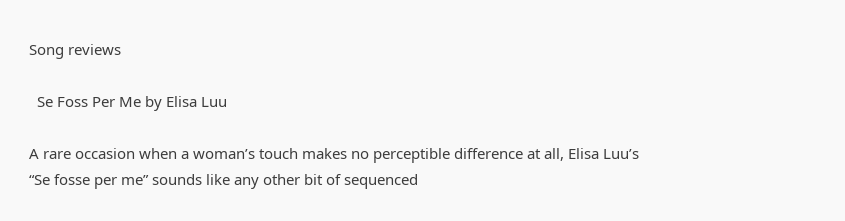Song reviews

  Se Foss Per Me by Elisa Luu

A rare occasion when a woman’s touch makes no perceptible difference at all, Elisa Luu’s “Se fosse per me” sounds like any other bit of sequenced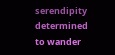serendipity determined to wander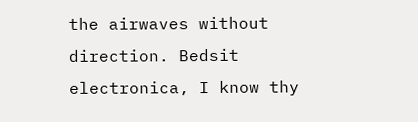the airwaves without direction. Bedsit electronica, I know thy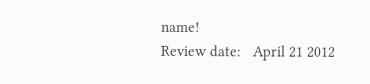name!
Review date:   April 21 2012